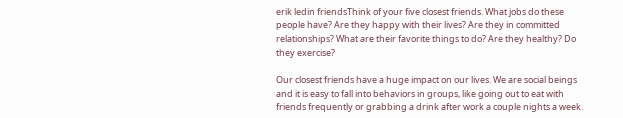erik ledin friendsThink of your five closest friends. What jobs do these people have? Are they happy with their lives? Are they in committed relationships? What are their favorite things to do? Are they healthy? Do they exercise?

Our closest friends have a huge impact on our lives. We are social beings and it is easy to fall into behaviors in groups, like going out to eat with friends frequently or grabbing a drink after work a couple nights a week.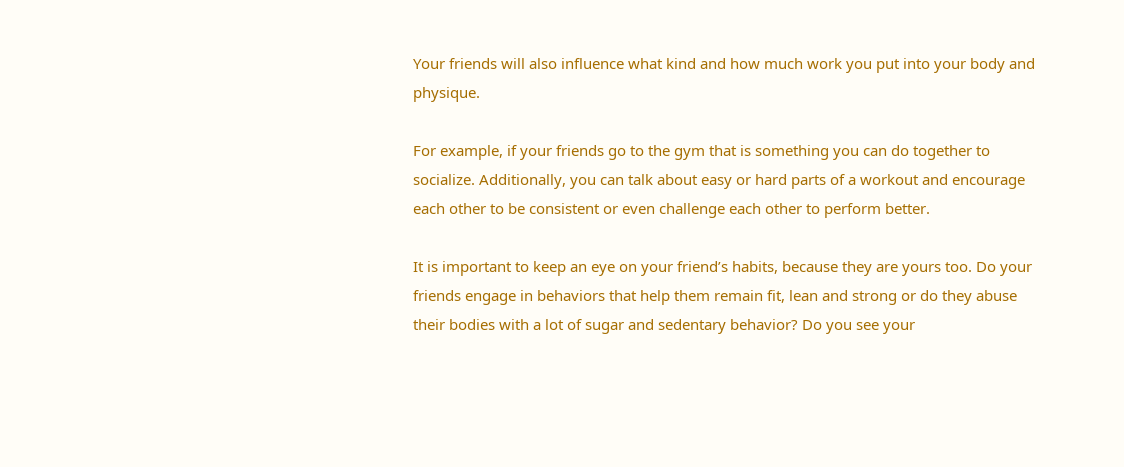Your friends will also influence what kind and how much work you put into your body and physique.

For example, if your friends go to the gym that is something you can do together to socialize. Additionally, you can talk about easy or hard parts of a workout and encourage each other to be consistent or even challenge each other to perform better.

It is important to keep an eye on your friend’s habits, because they are yours too. Do your friends engage in behaviors that help them remain fit, lean and strong or do they abuse their bodies with a lot of sugar and sedentary behavior? Do you see your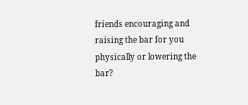friends encouraging and raising the bar for you physically or lowering the bar?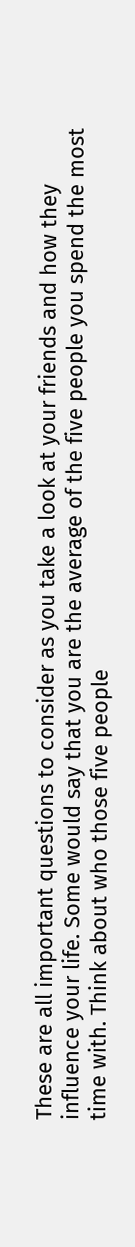These are all important questions to consider as you take a look at your friends and how they influence your life. Some would say that you are the average of the five people you spend the most time with. Think about who those five people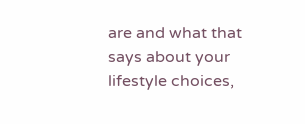are and what that says about your lifestyle choices,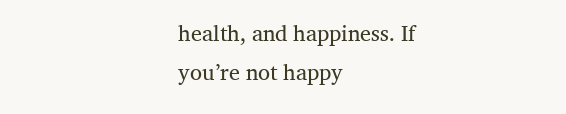health, and happiness. If you’re not happy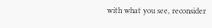with what you see, reconsider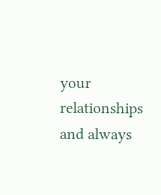your relationships and always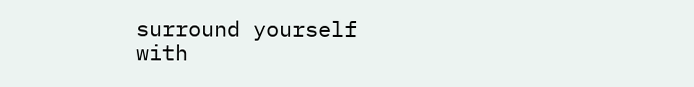surround yourself with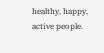healthy, happy, active people.